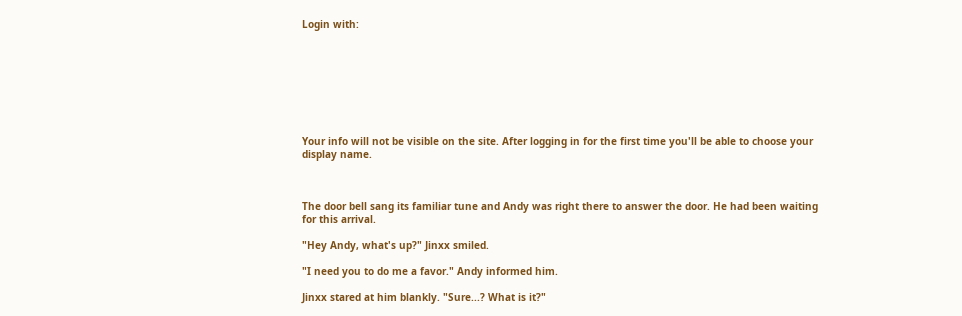Login with:








Your info will not be visible on the site. After logging in for the first time you'll be able to choose your display name.



The door bell sang its familiar tune and Andy was right there to answer the door. He had been waiting for this arrival.

"Hey Andy, what's up?" Jinxx smiled.

"I need you to do me a favor." Andy informed him.

Jinxx stared at him blankly. "Sure...? What is it?"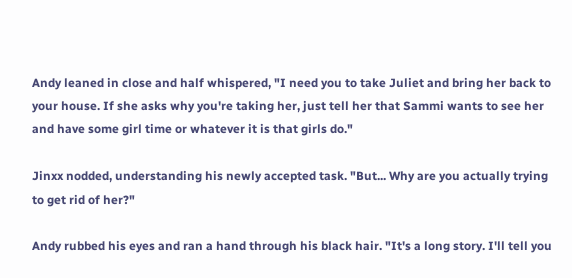Andy leaned in close and half whispered, "I need you to take Juliet and bring her back to your house. If she asks why you're taking her, just tell her that Sammi wants to see her and have some girl time or whatever it is that girls do."

Jinxx nodded, understanding his newly accepted task. "But... Why are you actually trying to get rid of her?"

Andy rubbed his eyes and ran a hand through his black hair. "It's a long story. I'll tell you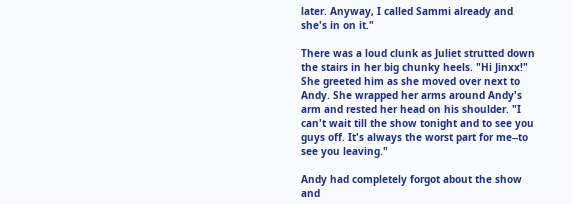later. Anyway, I called Sammi already and she's in on it."

There was a loud clunk as Juliet strutted down the stairs in her big chunky heels. "Hi Jinxx!" She greeted him as she moved over next to Andy. She wrapped her arms around Andy's arm and rested her head on his shoulder. "I can't wait till the show tonight and to see you guys off. It's always the worst part for me--to see you leaving."

Andy had completely forgot about the show and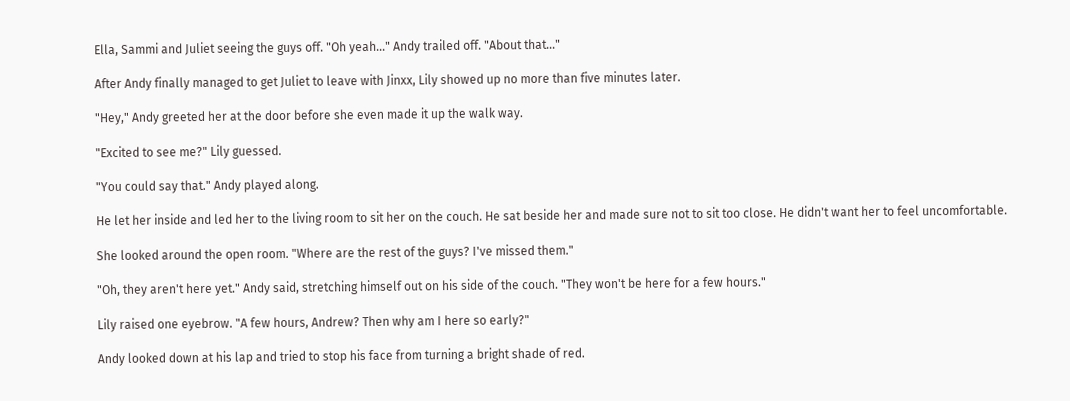Ella, Sammi and Juliet seeing the guys off. "Oh yeah..." Andy trailed off. "About that..."

After Andy finally managed to get Juliet to leave with Jinxx, Lily showed up no more than five minutes later.

"Hey," Andy greeted her at the door before she even made it up the walk way.

"Excited to see me?" Lily guessed.

"You could say that." Andy played along.

He let her inside and led her to the living room to sit her on the couch. He sat beside her and made sure not to sit too close. He didn't want her to feel uncomfortable.

She looked around the open room. "Where are the rest of the guys? I've missed them."

"Oh, they aren't here yet." Andy said, stretching himself out on his side of the couch. "They won't be here for a few hours."

Lily raised one eyebrow. "A few hours, Andrew? Then why am I here so early?"

Andy looked down at his lap and tried to stop his face from turning a bright shade of red.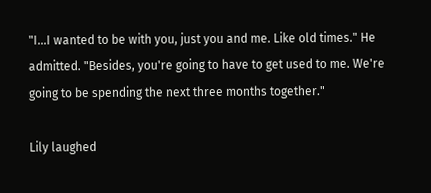"I...I wanted to be with you, just you and me. Like old times." He admitted. "Besides, you're going to have to get used to me. We're going to be spending the next three months together."

Lily laughed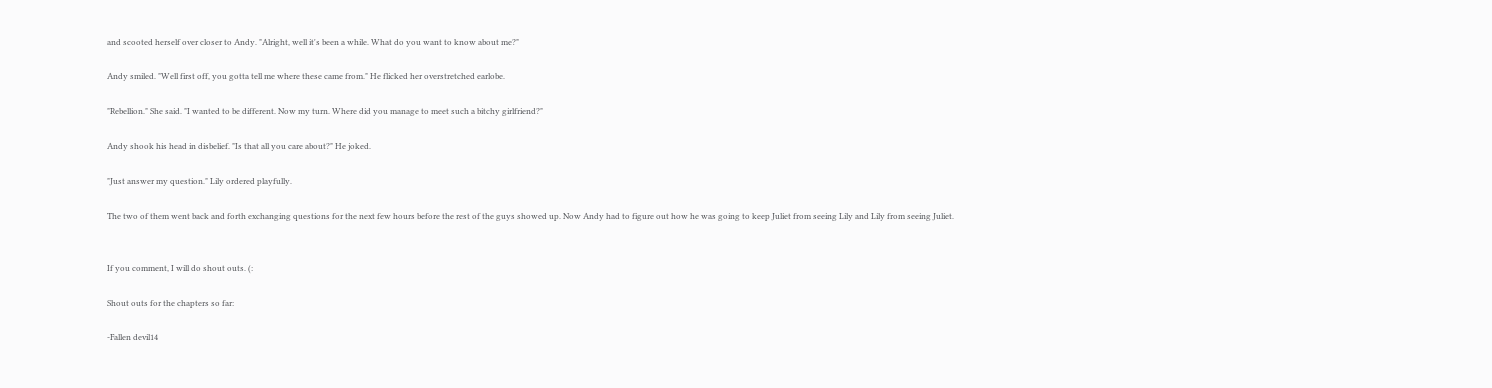and scooted herself over closer to Andy. "Alright, well it's been a while. What do you want to know about me?"

Andy smiled. "Well first off, you gotta tell me where these came from." He flicked her overstretched earlobe.

"Rebellion." She said. "I wanted to be different. Now my turn. Where did you manage to meet such a bitchy girlfriend?"

Andy shook his head in disbelief. "Is that all you care about?" He joked.

"Just answer my question." Lily ordered playfully.

The two of them went back and forth exchanging questions for the next few hours before the rest of the guys showed up. Now Andy had to figure out how he was going to keep Juliet from seeing Lily and Lily from seeing Juliet.


If you comment, I will do shout outs. (:

Shout outs for the chapters so far:

-Fallen devil14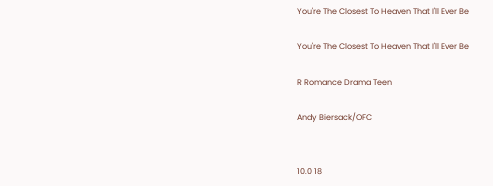You're The Closest To Heaven That I'll Ever Be

You're The Closest To Heaven That I'll Ever Be

R Romance Drama Teen

Andy Biersack/OFC


10.0 18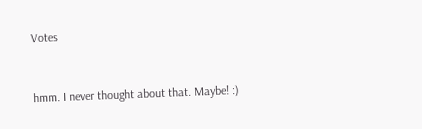Votes


hmm. I never thought about that. Maybe! :)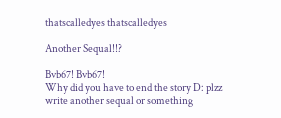thatscalledyes thatscalledyes

Another Sequal!!?

Bvb67! Bvb67!
Why did you have to end the story D: plzz write another sequal or something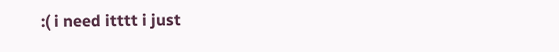:( i need itttt i just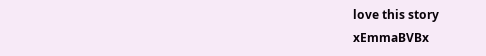love this story
xEmmaBVBx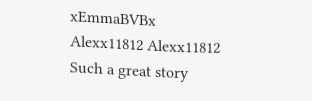xEmmaBVBx
Alexx11812 Alexx11812
Such a great story